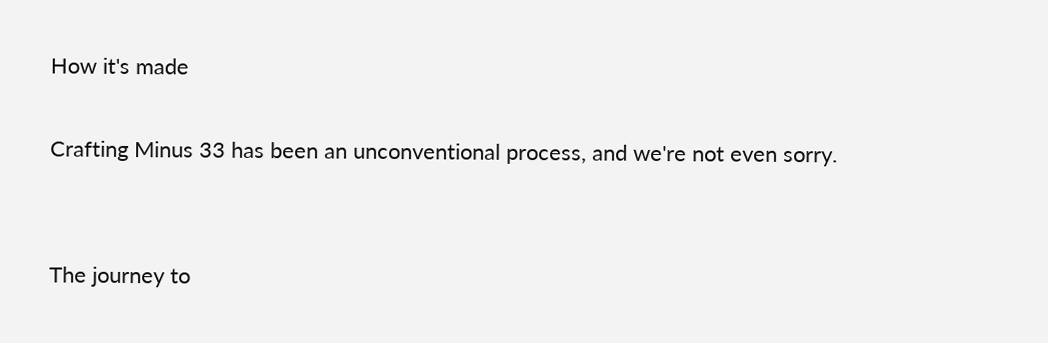How it's made

Crafting Minus 33 has been an unconventional process, and we're not even sorry.


The journey to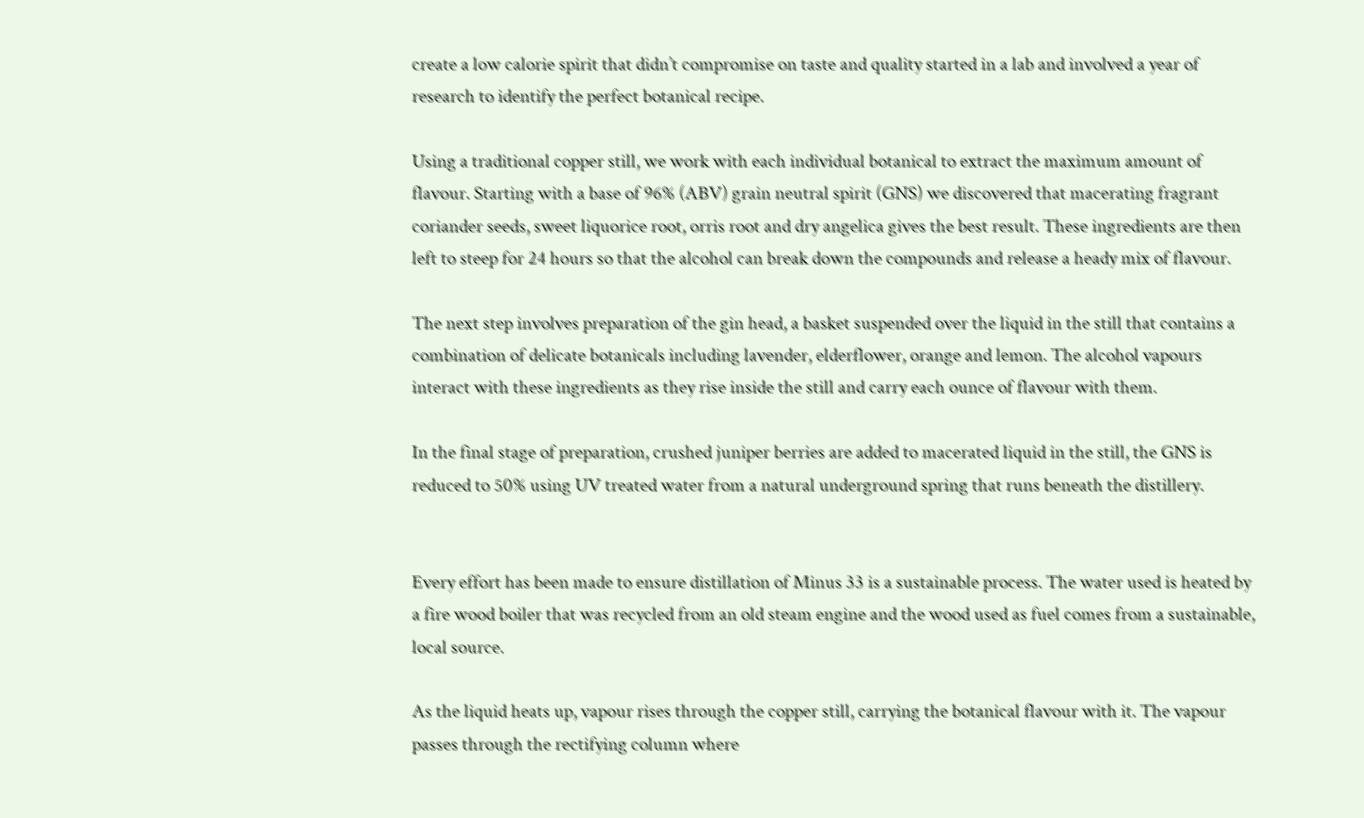create a low calorie spirit that didn’t compromise on taste and quality started in a lab and involved a year of research to identify the perfect botanical recipe.

Using a traditional copper still, we work with each individual botanical to extract the maximum amount of flavour. Starting with a base of 96% (ABV) grain neutral spirit (GNS) we discovered that macerating fragrant coriander seeds, sweet liquorice root, orris root and dry angelica gives the best result. These ingredients are then left to steep for 24 hours so that the alcohol can break down the compounds and release a heady mix of flavour.

The next step involves preparation of the gin head, a basket suspended over the liquid in the still that contains a combination of delicate botanicals including lavender, elderflower, orange and lemon. The alcohol vapours interact with these ingredients as they rise inside the still and carry each ounce of flavour with them.

In the final stage of preparation, crushed juniper berries are added to macerated liquid in the still, the GNS is reduced to 50% using UV treated water from a natural underground spring that runs beneath the distillery.


Every effort has been made to ensure distillation of Minus 33 is a sustainable process. The water used is heated by a fire wood boiler that was recycled from an old steam engine and the wood used as fuel comes from a sustainable, local source.

As the liquid heats up, vapour rises through the copper still, carrying the botanical flavour with it. The vapour passes through the rectifying column where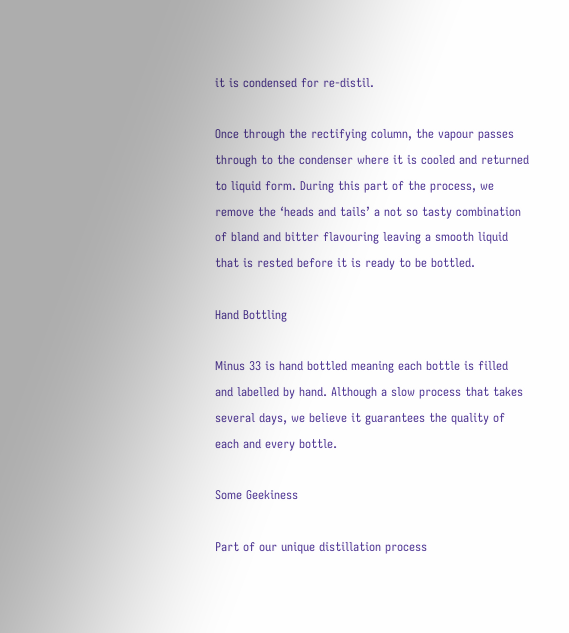it is condensed for re-distil.

Once through the rectifying column, the vapour passes through to the condenser where it is cooled and returned to liquid form. During this part of the process, we remove the ‘heads and tails’ a not so tasty combination of bland and bitter flavouring leaving a smooth liquid that is rested before it is ready to be bottled.

Hand Bottling

Minus 33 is hand bottled meaning each bottle is filled and labelled by hand. Although a slow process that takes several days, we believe it guarantees the quality of each and every bottle.

Some Geekiness

Part of our unique distillation process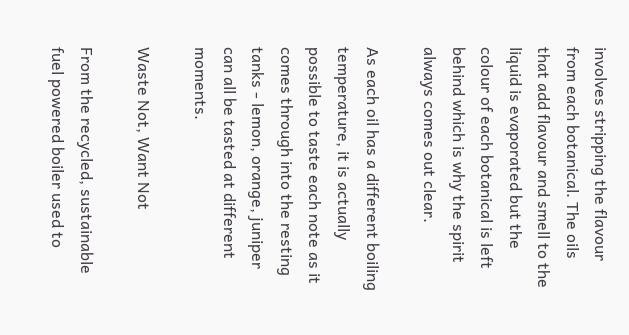involves stripping the flavour from each botanical. The oils that add flavour and smell to the liquid is evaporated but the colour of each botanical is left behind which is why the spirit always comes out clear.

As each oil has a different boiling temperature, it is actually possible to taste each note as it comes through into the resting tanks - lemon, orange, juniper can all be tasted at different moments.

Waste Not, Want Not

From the recycled, sustainable fuel powered boiler used to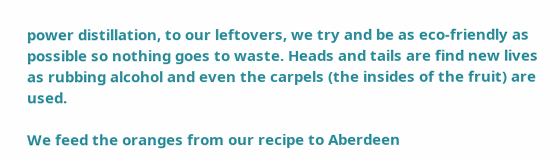power distillation, to our leftovers, we try and be as eco-friendly as possible so nothing goes to waste. Heads and tails are find new lives as rubbing alcohol and even the carpels (the insides of the fruit) are used.

We feed the oranges from our recipe to Aberdeen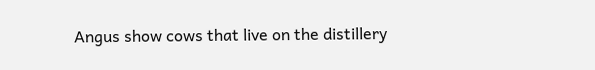Angus show cows that live on the distillery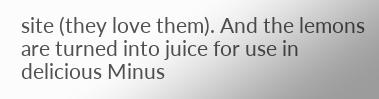site (they love them). And the lemons are turned into juice for use in delicious Minus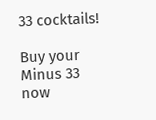33 cocktails!

Buy your Minus 33 now